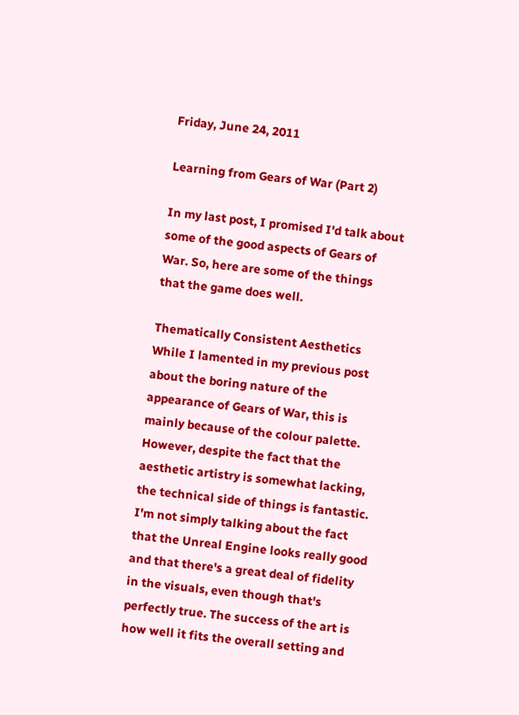Friday, June 24, 2011

Learning from Gears of War (Part 2)

In my last post, I promised I'd talk about some of the good aspects of Gears of War. So, here are some of the things that the game does well.

Thematically Consistent Aesthetics
While I lamented in my previous post about the boring nature of the appearance of Gears of War, this is mainly because of the colour palette. However, despite the fact that the aesthetic artistry is somewhat lacking, the technical side of things is fantastic. I'm not simply talking about the fact that the Unreal Engine looks really good and that there's a great deal of fidelity in the visuals, even though that's perfectly true. The success of the art is how well it fits the overall setting and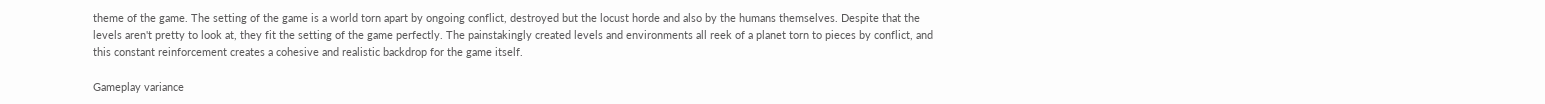theme of the game. The setting of the game is a world torn apart by ongoing conflict, destroyed but the locust horde and also by the humans themselves. Despite that the levels aren't pretty to look at, they fit the setting of the game perfectly. The painstakingly created levels and environments all reek of a planet torn to pieces by conflict, and this constant reinforcement creates a cohesive and realistic backdrop for the game itself.

Gameplay variance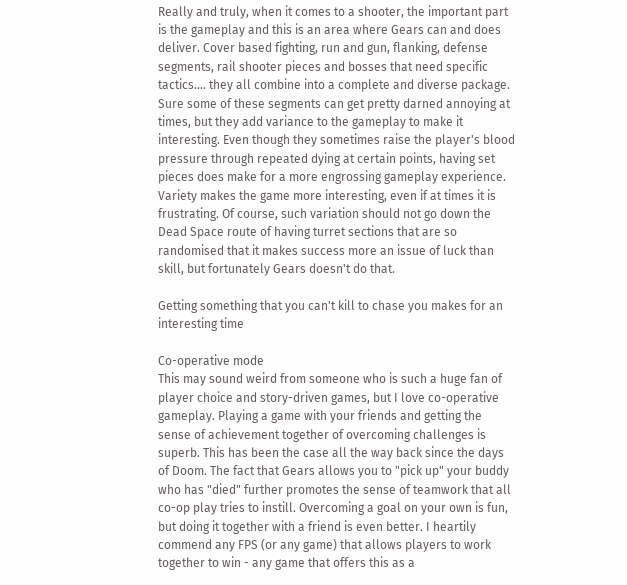Really and truly, when it comes to a shooter, the important part is the gameplay and this is an area where Gears can and does deliver. Cover based fighting, run and gun, flanking, defense segments, rail shooter pieces and bosses that need specific tactics.... they all combine into a complete and diverse package. Sure some of these segments can get pretty darned annoying at times, but they add variance to the gameplay to make it interesting. Even though they sometimes raise the player's blood pressure through repeated dying at certain points, having set pieces does make for a more engrossing gameplay experience. Variety makes the game more interesting, even if at times it is frustrating. Of course, such variation should not go down the Dead Space route of having turret sections that are so randomised that it makes success more an issue of luck than skill, but fortunately Gears doesn't do that.

Getting something that you can't kill to chase you makes for an interesting time

Co-operative mode
This may sound weird from someone who is such a huge fan of player choice and story-driven games, but I love co-operative gameplay. Playing a game with your friends and getting the sense of achievement together of overcoming challenges is superb. This has been the case all the way back since the days of Doom. The fact that Gears allows you to "pick up" your buddy who has "died" further promotes the sense of teamwork that all co-op play tries to instill. Overcoming a goal on your own is fun, but doing it together with a friend is even better. I heartily commend any FPS (or any game) that allows players to work together to win - any game that offers this as a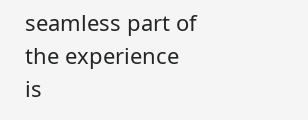seamless part of the experience is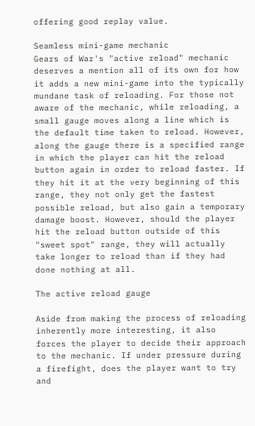offering good replay value.

Seamless mini-game mechanic
Gears of War's "active reload" mechanic deserves a mention all of its own for how it adds a new mini-game into the typically mundane task of reloading. For those not aware of the mechanic, while reloading, a small gauge moves along a line which is the default time taken to reload. However, along the gauge there is a specified range in which the player can hit the reload button again in order to reload faster. If they hit it at the very beginning of this range, they not only get the fastest possible reload, but also gain a temporary damage boost. However, should the player hit the reload button outside of this "sweet spot" range, they will actually take longer to reload than if they had done nothing at all.

The active reload gauge

Aside from making the process of reloading inherently more interesting, it also forces the player to decide their approach to the mechanic. If under pressure during a firefight, does the player want to try and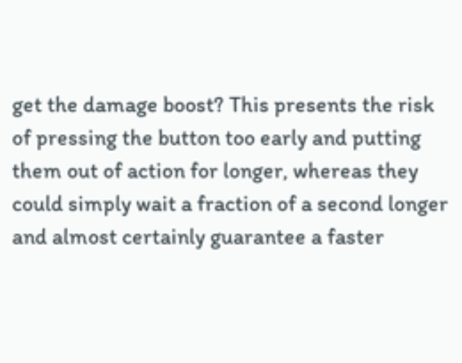get the damage boost? This presents the risk of pressing the button too early and putting them out of action for longer, whereas they could simply wait a fraction of a second longer and almost certainly guarantee a faster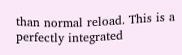than normal reload. This is a perfectly integrated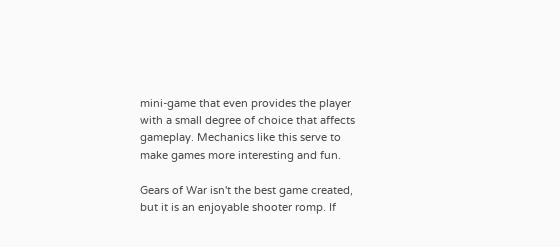mini-game that even provides the player with a small degree of choice that affects gameplay. Mechanics like this serve to make games more interesting and fun.

Gears of War isn't the best game created, but it is an enjoyable shooter romp. If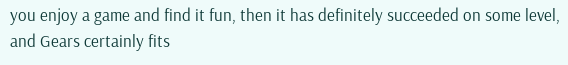you enjoy a game and find it fun, then it has definitely succeeded on some level, and Gears certainly fits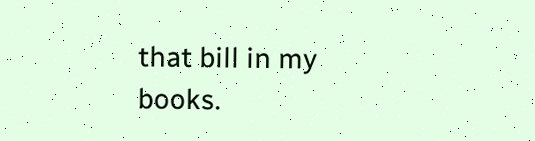that bill in my books.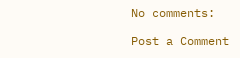No comments:

Post a Comment